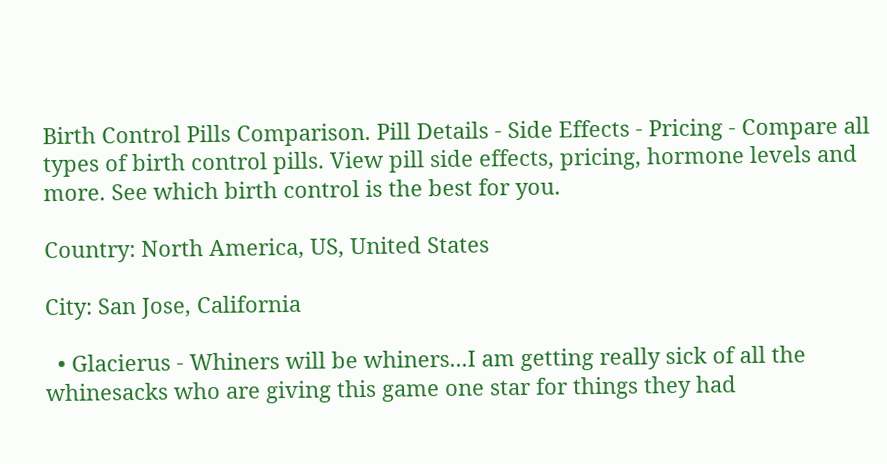Birth Control Pills Comparison. Pill Details - Side Effects - Pricing - Compare all types of birth control pills. View pill side effects, pricing, hormone levels and more. See which birth control is the best for you.

Country: North America, US, United States

City: San Jose, California

  • Glacierus - Whiners will be whiners...I am getting really sick of all the whinesacks who are giving this game one star for things they had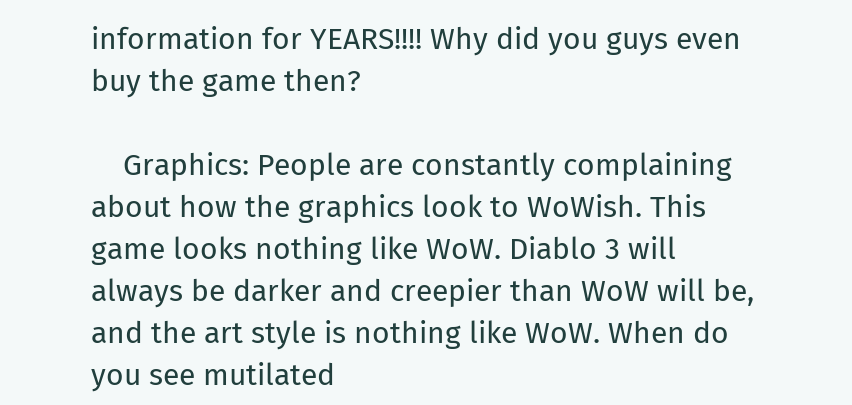information for YEARS!!!! Why did you guys even buy the game then?

    Graphics: People are constantly complaining about how the graphics look to WoWish. This game looks nothing like WoW. Diablo 3 will always be darker and creepier than WoW will be, and the art style is nothing like WoW. When do you see mutilated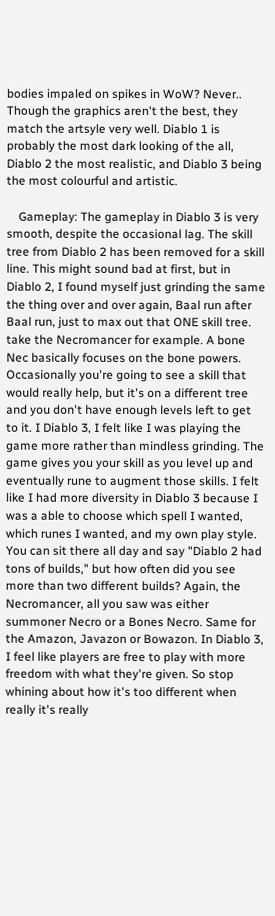bodies impaled on spikes in WoW? Never.. Though the graphics aren't the best, they match the artsyle very well. Diablo 1 is probably the most dark looking of the all, Diablo 2 the most realistic, and Diablo 3 being the most colourful and artistic.

    Gameplay: The gameplay in Diablo 3 is very smooth, despite the occasional lag. The skill tree from Diablo 2 has been removed for a skill line. This might sound bad at first, but in Diablo 2, I found myself just grinding the same the thing over and over again, Baal run after Baal run, just to max out that ONE skill tree. take the Necromancer for example. A bone Nec basically focuses on the bone powers. Occasionally you're going to see a skill that would really help, but it's on a different tree and you don't have enough levels left to get to it. I Diablo 3, I felt like I was playing the game more rather than mindless grinding. The game gives you your skill as you level up and eventually rune to augment those skills. I felt like I had more diversity in Diablo 3 because I was a able to choose which spell I wanted, which runes I wanted, and my own play style. You can sit there all day and say "Diablo 2 had tons of builds," but how often did you see more than two different builds? Again, the Necromancer, all you saw was either summoner Necro or a Bones Necro. Same for the Amazon, Javazon or Bowazon. In Diablo 3, I feel like players are free to play with more freedom with what they're given. So stop whining about how it's too different when really it's really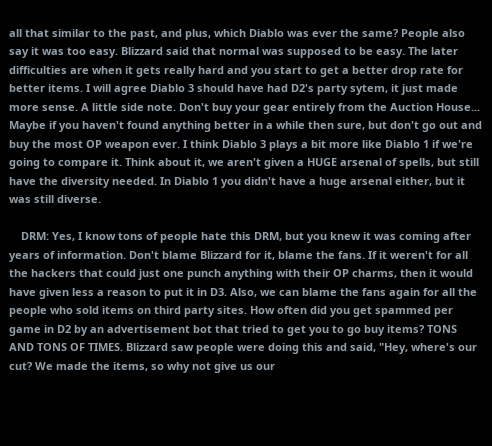all that similar to the past, and plus, which Diablo was ever the same? People also say it was too easy. Blizzard said that normal was supposed to be easy. The later difficulties are when it gets really hard and you start to get a better drop rate for better items. I will agree Diablo 3 should have had D2's party sytem, it just made more sense. A little side note. Don't buy your gear entirely from the Auction House... Maybe if you haven't found anything better in a while then sure, but don't go out and buy the most OP weapon ever. I think Diablo 3 plays a bit more like Diablo 1 if we're going to compare it. Think about it, we aren't given a HUGE arsenal of spells, but still have the diversity needed. In Diablo 1 you didn't have a huge arsenal either, but it was still diverse.

    DRM: Yes, I know tons of people hate this DRM, but you knew it was coming after years of information. Don't blame Blizzard for it, blame the fans. If it weren't for all the hackers that could just one punch anything with their OP charms, then it would have given less a reason to put it in D3. Also, we can blame the fans again for all the people who sold items on third party sites. How often did you get spammed per game in D2 by an advertisement bot that tried to get you to go buy items? TONS AND TONS OF TIMES. Blizzard saw people were doing this and said, "Hey, where's our cut? We made the items, so why not give us our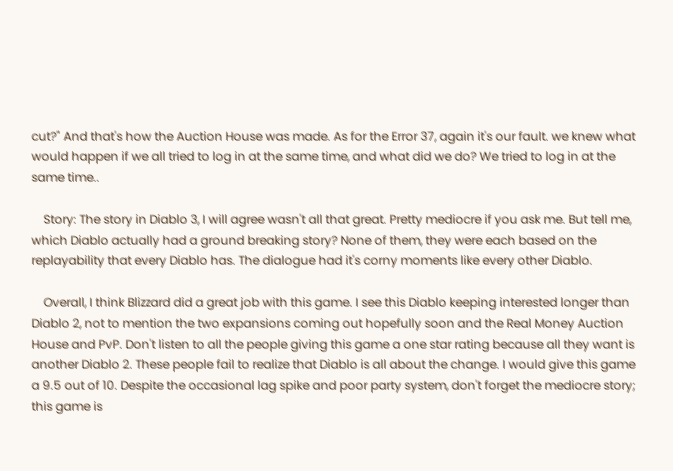cut?" And that's how the Auction House was made. As for the Error 37, again it's our fault. we knew what would happen if we all tried to log in at the same time, and what did we do? We tried to log in at the same time..

    Story: The story in Diablo 3, I will agree wasn't all that great. Pretty mediocre if you ask me. But tell me, which Diablo actually had a ground breaking story? None of them, they were each based on the replayability that every Diablo has. The dialogue had it's corny moments like every other Diablo.

    Overall, I think Blizzard did a great job with this game. I see this Diablo keeping interested longer than Diablo 2, not to mention the two expansions coming out hopefully soon and the Real Money Auction House and PvP. Don't listen to all the people giving this game a one star rating because all they want is another Diablo 2. These people fail to realize that Diablo is all about the change. I would give this game a 9.5 out of 10. Despite the occasional lag spike and poor party system, don't forget the mediocre story; this game is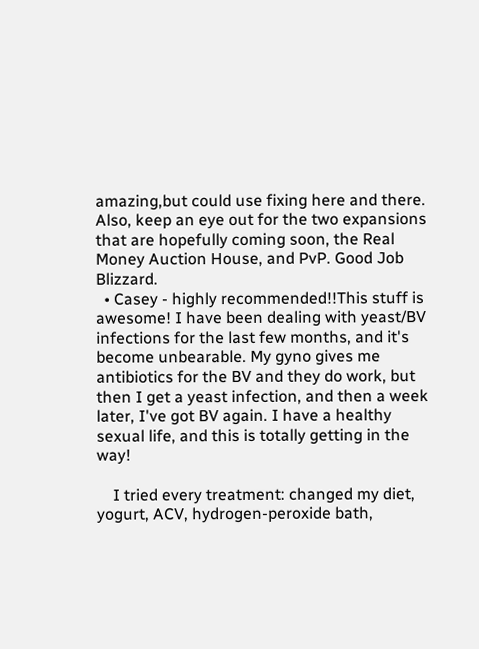amazing,but could use fixing here and there. Also, keep an eye out for the two expansions that are hopefully coming soon, the Real Money Auction House, and PvP. Good Job Blizzard.
  • Casey - highly recommended!!This stuff is awesome! I have been dealing with yeast/BV infections for the last few months, and it's become unbearable. My gyno gives me antibiotics for the BV and they do work, but then I get a yeast infection, and then a week later, I've got BV again. I have a healthy sexual life, and this is totally getting in the way!

    I tried every treatment: changed my diet, yogurt, ACV, hydrogen-peroxide bath,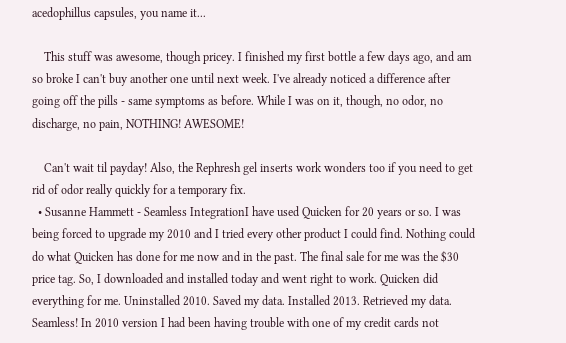acedophillus capsules, you name it...

    This stuff was awesome, though pricey. I finished my first bottle a few days ago, and am so broke I can't buy another one until next week. I've already noticed a difference after going off the pills - same symptoms as before. While I was on it, though, no odor, no discharge, no pain, NOTHING! AWESOME!

    Can't wait til payday! Also, the Rephresh gel inserts work wonders too if you need to get rid of odor really quickly for a temporary fix.
  • Susanne Hammett - Seamless IntegrationI have used Quicken for 20 years or so. I was being forced to upgrade my 2010 and I tried every other product I could find. Nothing could do what Quicken has done for me now and in the past. The final sale for me was the $30 price tag. So, I downloaded and installed today and went right to work. Quicken did everything for me. Uninstalled 2010. Saved my data. Installed 2013. Retrieved my data. Seamless! In 2010 version I had been having trouble with one of my credit cards not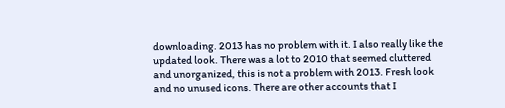downloading. 2013 has no problem with it. I also really like the updated look. There was a lot to 2010 that seemed cluttered and unorganized, this is not a problem with 2013. Fresh look and no unused icons. There are other accounts that I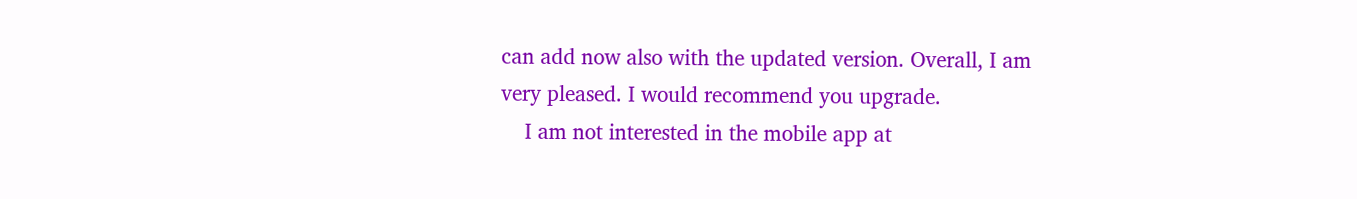can add now also with the updated version. Overall, I am very pleased. I would recommend you upgrade.
    I am not interested in the mobile app at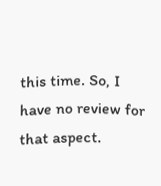this time. So, I have no review for that aspect.